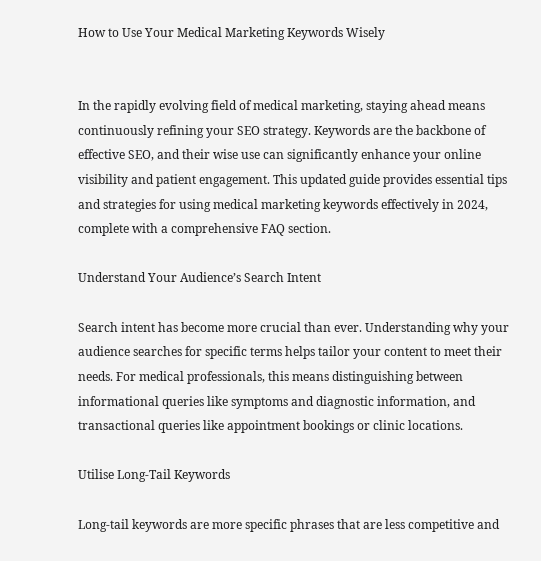How to Use Your Medical Marketing Keywords Wisely


In the rapidly evolving field of medical marketing, staying ahead means continuously refining your SEO strategy. Keywords are the backbone of effective SEO, and their wise use can significantly enhance your online visibility and patient engagement. This updated guide provides essential tips and strategies for using medical marketing keywords effectively in 2024, complete with a comprehensive FAQ section.

Understand Your Audience’s Search Intent

Search intent has become more crucial than ever. Understanding why your audience searches for specific terms helps tailor your content to meet their needs. For medical professionals, this means distinguishing between informational queries like symptoms and diagnostic information, and transactional queries like appointment bookings or clinic locations.

Utilise Long-Tail Keywords

Long-tail keywords are more specific phrases that are less competitive and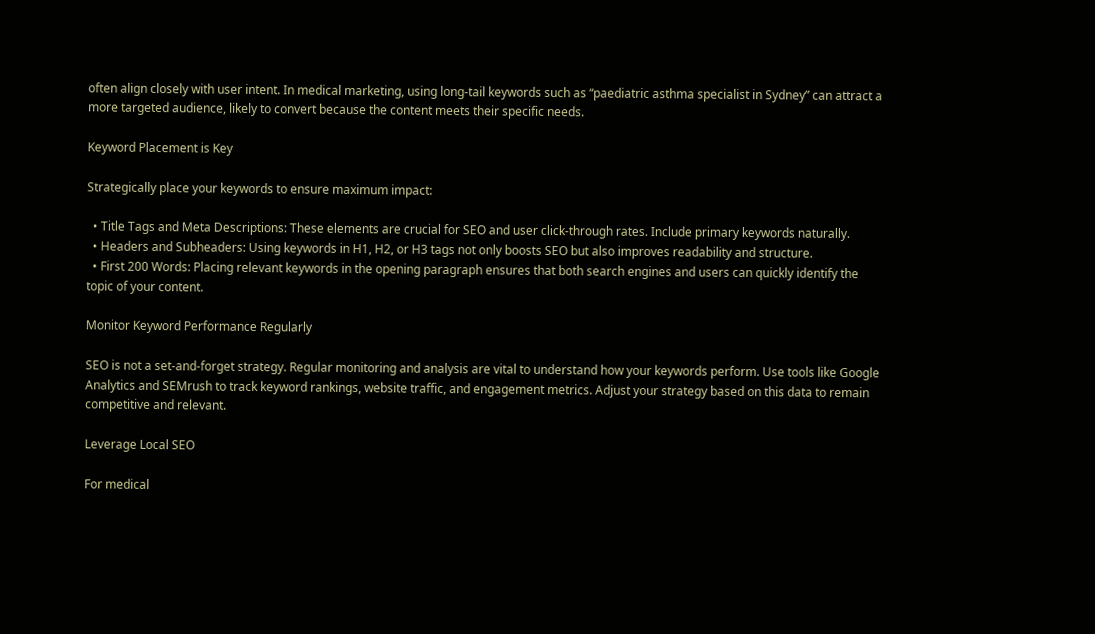often align closely with user intent. In medical marketing, using long-tail keywords such as “paediatric asthma specialist in Sydney” can attract a more targeted audience, likely to convert because the content meets their specific needs.

Keyword Placement is Key

Strategically place your keywords to ensure maximum impact:

  • Title Tags and Meta Descriptions: These elements are crucial for SEO and user click-through rates. Include primary keywords naturally.
  • Headers and Subheaders: Using keywords in H1, H2, or H3 tags not only boosts SEO but also improves readability and structure.
  • First 200 Words: Placing relevant keywords in the opening paragraph ensures that both search engines and users can quickly identify the topic of your content.

Monitor Keyword Performance Regularly

SEO is not a set-and-forget strategy. Regular monitoring and analysis are vital to understand how your keywords perform. Use tools like Google Analytics and SEMrush to track keyword rankings, website traffic, and engagement metrics. Adjust your strategy based on this data to remain competitive and relevant.

Leverage Local SEO

For medical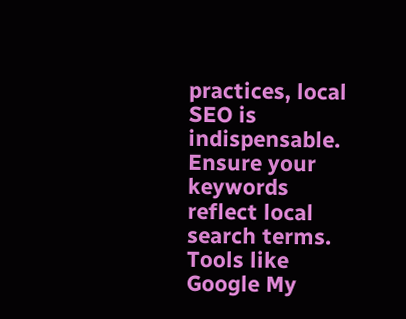practices, local SEO is indispensable. Ensure your keywords reflect local search terms. Tools like Google My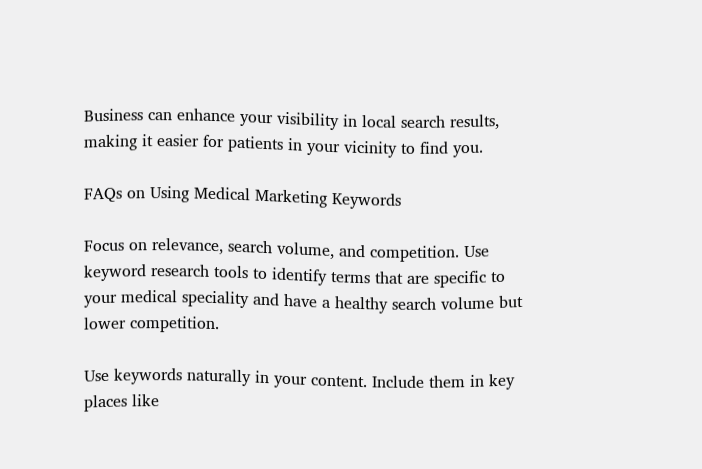Business can enhance your visibility in local search results, making it easier for patients in your vicinity to find you.

FAQs on Using Medical Marketing Keywords

Focus on relevance, search volume, and competition. Use keyword research tools to identify terms that are specific to your medical speciality and have a healthy search volume but lower competition.

Use keywords naturally in your content. Include them in key places like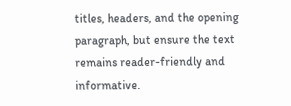titles, headers, and the opening paragraph, but ensure the text remains reader-friendly and informative.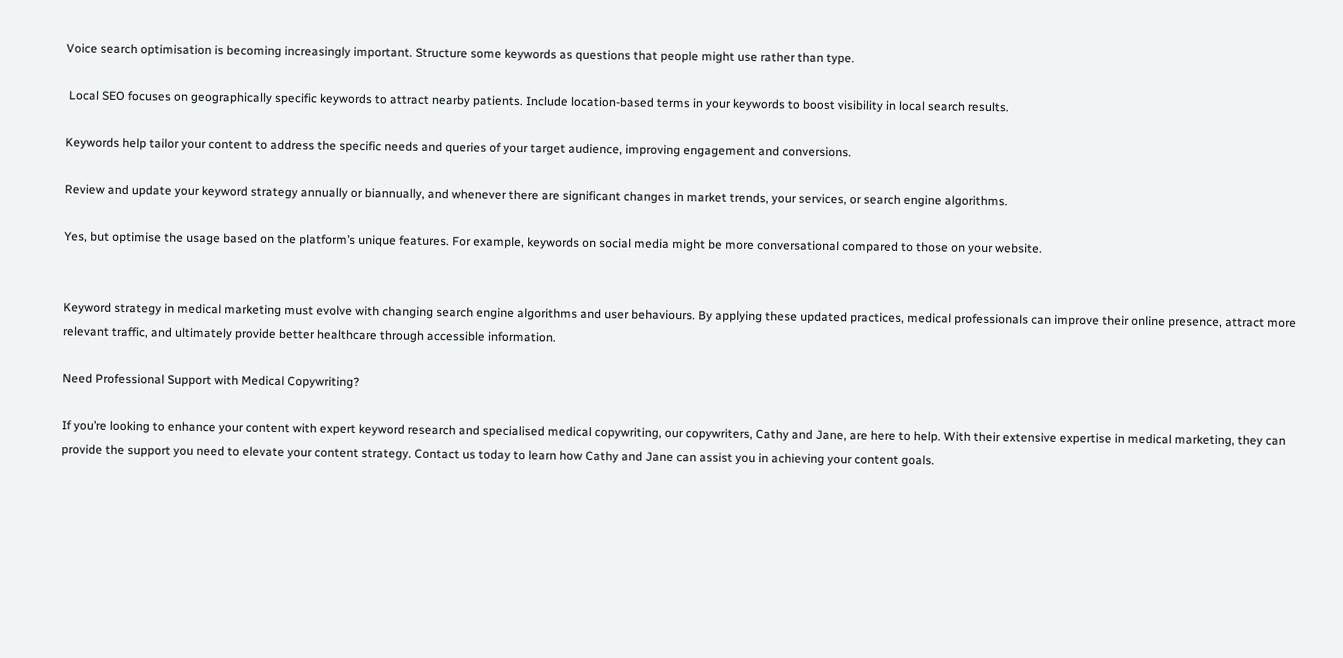Voice search optimisation is becoming increasingly important. Structure some keywords as questions that people might use rather than type.

 Local SEO focuses on geographically specific keywords to attract nearby patients. Include location-based terms in your keywords to boost visibility in local search results.

Keywords help tailor your content to address the specific needs and queries of your target audience, improving engagement and conversions.

Review and update your keyword strategy annually or biannually, and whenever there are significant changes in market trends, your services, or search engine algorithms.

Yes, but optimise the usage based on the platform’s unique features. For example, keywords on social media might be more conversational compared to those on your website.


Keyword strategy in medical marketing must evolve with changing search engine algorithms and user behaviours. By applying these updated practices, medical professionals can improve their online presence, attract more relevant traffic, and ultimately provide better healthcare through accessible information.

Need Professional Support with Medical Copywriting?

If you’re looking to enhance your content with expert keyword research and specialised medical copywriting, our copywriters, Cathy and Jane, are here to help. With their extensive expertise in medical marketing, they can provide the support you need to elevate your content strategy. Contact us today to learn how Cathy and Jane can assist you in achieving your content goals.